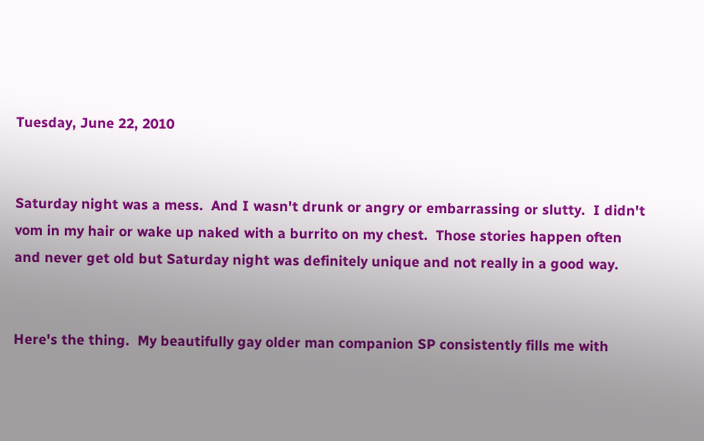Tuesday, June 22, 2010


Saturday night was a mess.  And I wasn't drunk or angry or embarrassing or slutty.  I didn't vom in my hair or wake up naked with a burrito on my chest.  Those stories happen often and never get old but Saturday night was definitely unique and not really in a good way.


Here's the thing.  My beautifully gay older man companion SP consistently fills me with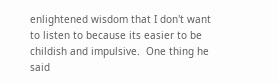enlightened wisdom that I don't want to listen to because its easier to be childish and impulsive.  One thing he said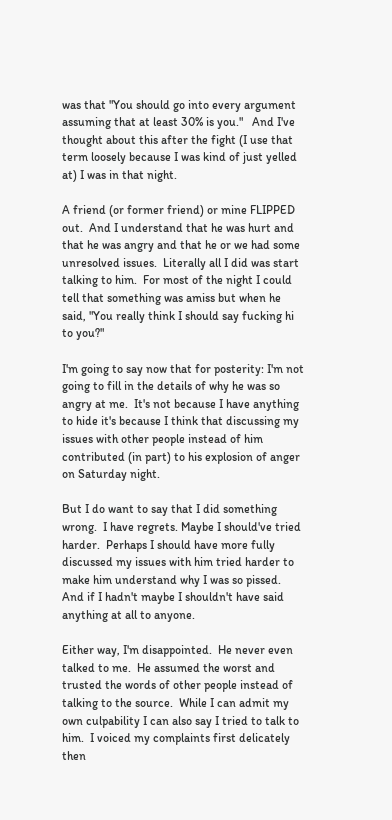was that "You should go into every argument assuming that at least 30% is you."   And I've thought about this after the fight (I use that term loosely because I was kind of just yelled at) I was in that night.

A friend (or former friend) or mine FLIPPED out.  And I understand that he was hurt and that he was angry and that he or we had some unresolved issues.  Literally all I did was start talking to him.  For most of the night I could tell that something was amiss but when he said, "You really think I should say fucking hi to you?"

I'm going to say now that for posterity: I'm not going to fill in the details of why he was so angry at me.  It's not because I have anything to hide it's because I think that discussing my issues with other people instead of him contributed (in part) to his explosion of anger on Saturday night.

But I do want to say that I did something wrong.  I have regrets. Maybe I should've tried harder.  Perhaps I should have more fully discussed my issues with him tried harder to make him understand why I was so pissed.  And if I hadn't maybe I shouldn't have said anything at all to anyone.

Either way, I'm disappointed.  He never even talked to me.  He assumed the worst and trusted the words of other people instead of talking to the source.  While I can admit my own culpability I can also say I tried to talk to him.  I voiced my complaints first delicately then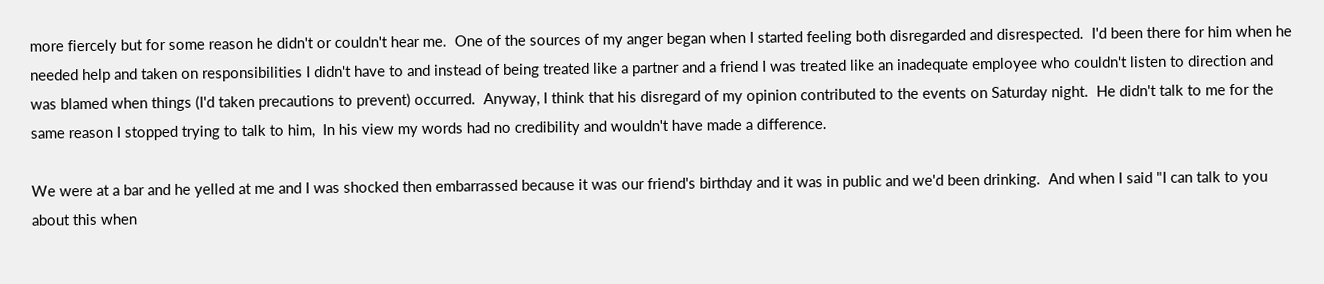more fiercely but for some reason he didn't or couldn't hear me.  One of the sources of my anger began when I started feeling both disregarded and disrespected.  I'd been there for him when he needed help and taken on responsibilities I didn't have to and instead of being treated like a partner and a friend I was treated like an inadequate employee who couldn't listen to direction and was blamed when things (I'd taken precautions to prevent) occurred.  Anyway, I think that his disregard of my opinion contributed to the events on Saturday night.  He didn't talk to me for the same reason I stopped trying to talk to him,  In his view my words had no credibility and wouldn't have made a difference.

We were at a bar and he yelled at me and I was shocked then embarrassed because it was our friend's birthday and it was in public and we'd been drinking.  And when I said "I can talk to you about this when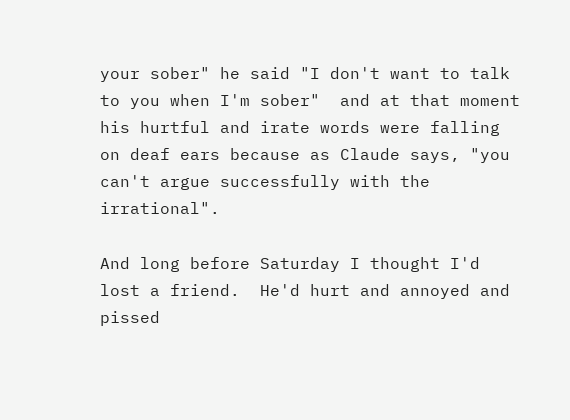your sober" he said "I don't want to talk to you when I'm sober"  and at that moment his hurtful and irate words were falling on deaf ears because as Claude says, "you can't argue successfully with the irrational".

And long before Saturday I thought I'd lost a friend.  He'd hurt and annoyed and pissed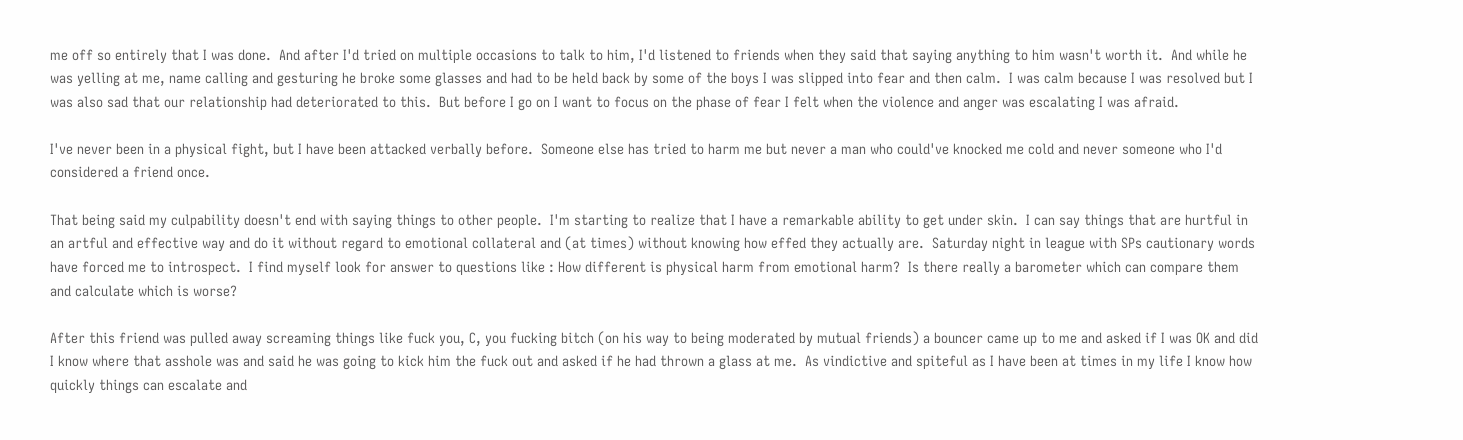me off so entirely that I was done.  And after I'd tried on multiple occasions to talk to him, I'd listened to friends when they said that saying anything to him wasn't worth it.  And while he was yelling at me, name calling and gesturing he broke some glasses and had to be held back by some of the boys I was slipped into fear and then calm.  I was calm because I was resolved but I was also sad that our relationship had deteriorated to this.  But before I go on I want to focus on the phase of fear I felt when the violence and anger was escalating I was afraid.

I've never been in a physical fight, but I have been attacked verbally before.  Someone else has tried to harm me but never a man who could've knocked me cold and never someone who I'd considered a friend once.

That being said my culpability doesn't end with saying things to other people.  I'm starting to realize that I have a remarkable ability to get under skin.  I can say things that are hurtful in an artful and effective way and do it without regard to emotional collateral and (at times) without knowing how effed they actually are.  Saturday night in league with SPs cautionary words have forced me to introspect.  I find myself look for answer to questions like : How different is physical harm from emotional harm?  Is there really a barometer which can compare them and calculate which is worse?

After this friend was pulled away screaming things like fuck you, C, you fucking bitch (on his way to being moderated by mutual friends) a bouncer came up to me and asked if I was OK and did I know where that asshole was and said he was going to kick him the fuck out and asked if he had thrown a glass at me.  As vindictive and spiteful as I have been at times in my life I know how quickly things can escalate and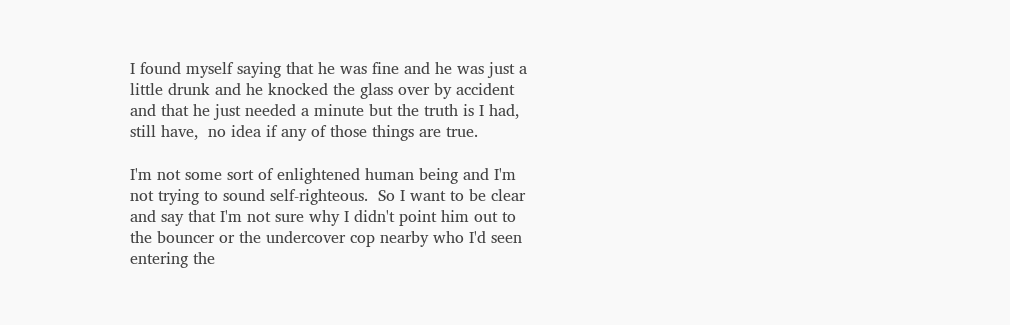I found myself saying that he was fine and he was just a little drunk and he knocked the glass over by accident and that he just needed a minute but the truth is I had, still have,  no idea if any of those things are true.

I'm not some sort of enlightened human being and I'm not trying to sound self-righteous.  So I want to be clear and say that I'm not sure why I didn't point him out to the bouncer or the undercover cop nearby who I'd seen entering the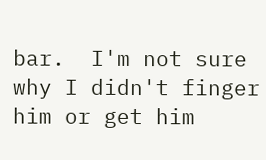bar.  I'm not sure why I didn't finger him or get him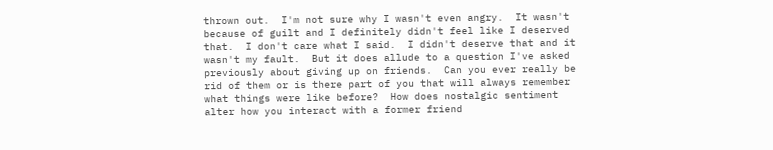thrown out.  I'm not sure why I wasn't even angry.  It wasn't because of guilt and I definitely didn't feel like I deserved that.  I don't care what I said.  I didn't deserve that and it wasn't my fault.  But it does allude to a question I've asked previously about giving up on friends.  Can you ever really be rid of them or is there part of you that will always remember what things were like before?  How does nostalgic sentiment alter how you interact with a former friend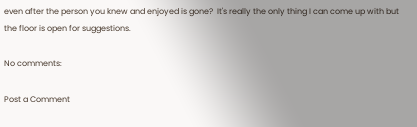even after the person you knew and enjoyed is gone?  It's really the only thing I can come up with but the floor is open for suggestions.

No comments:

Post a Comment